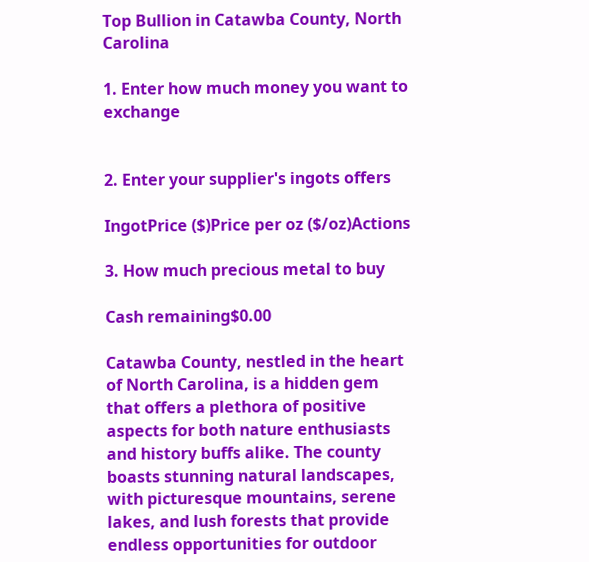Top Bullion in Catawba County, North Carolina

1. Enter how much money you want to exchange


2. Enter your supplier's ingots offers

IngotPrice ($)Price per oz ($/oz)Actions

3. How much precious metal to buy

Cash remaining$0.00

Catawba County, nestled in the heart of North Carolina, is a hidden gem that offers a plethora of positive aspects for both nature enthusiasts and history buffs alike. The county boasts stunning natural landscapes, with picturesque mountains, serene lakes, and lush forests that provide endless opportunities for outdoor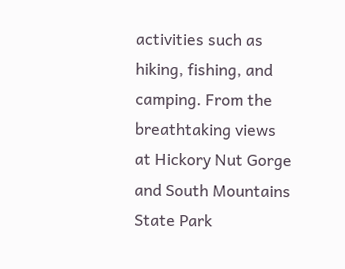activities such as hiking, fishing, and camping. From the breathtaking views at Hickory Nut Gorge and South Mountains State Park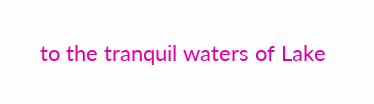to the tranquil waters of Lake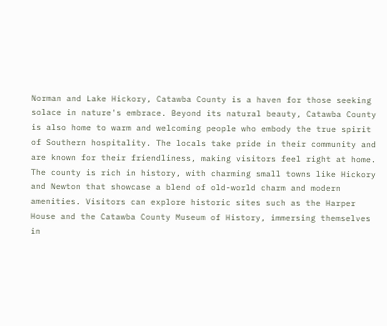Norman and Lake Hickory, Catawba County is a haven for those seeking solace in nature's embrace. Beyond its natural beauty, Catawba County is also home to warm and welcoming people who embody the true spirit of Southern hospitality. The locals take pride in their community and are known for their friendliness, making visitors feel right at home. The county is rich in history, with charming small towns like Hickory and Newton that showcase a blend of old-world charm and modern amenities. Visitors can explore historic sites such as the Harper House and the Catawba County Museum of History, immersing themselves in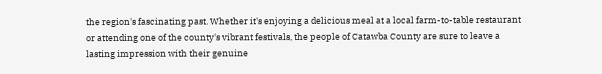the region's fascinating past. Whether it's enjoying a delicious meal at a local farm-to-table restaurant or attending one of the county's vibrant festivals, the people of Catawba County are sure to leave a lasting impression with their genuine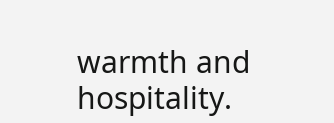warmth and hospitality.